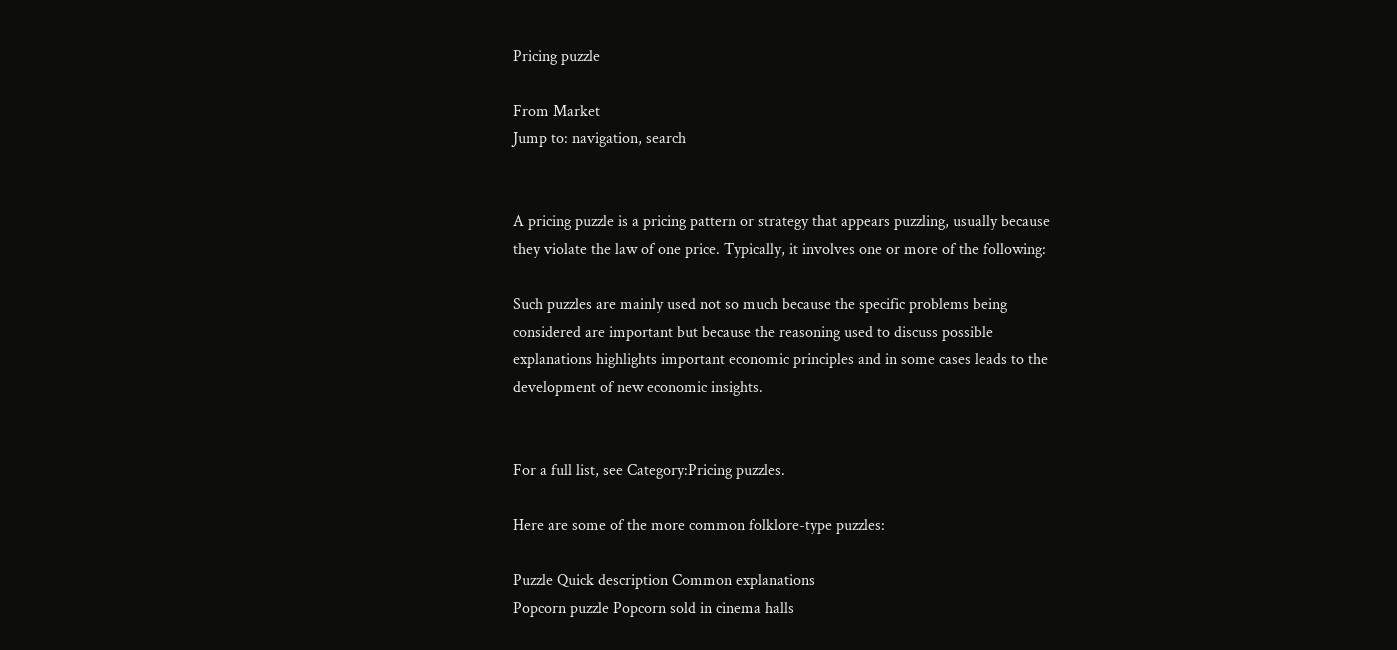Pricing puzzle

From Market
Jump to: navigation, search


A pricing puzzle is a pricing pattern or strategy that appears puzzling, usually because they violate the law of one price. Typically, it involves one or more of the following:

Such puzzles are mainly used not so much because the specific problems being considered are important but because the reasoning used to discuss possible explanations highlights important economic principles and in some cases leads to the development of new economic insights.


For a full list, see Category:Pricing puzzles.

Here are some of the more common folklore-type puzzles:

Puzzle Quick description Common explanations
Popcorn puzzle Popcorn sold in cinema halls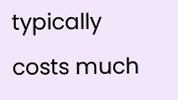typically costs much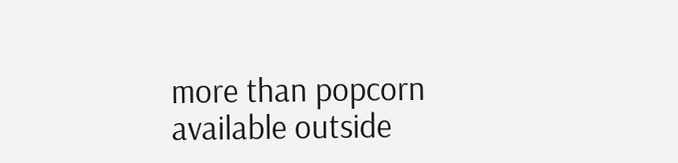more than popcorn available outside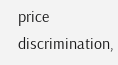price discrimination,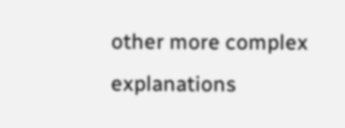other more complex explanations